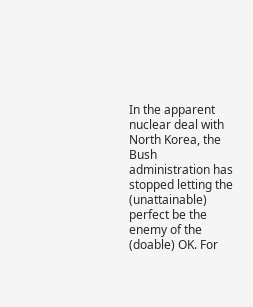In the apparent nuclear deal with North Korea, the Bush administration has stopped letting the (unattainable) perfect be the enemy of the (doable) OK. For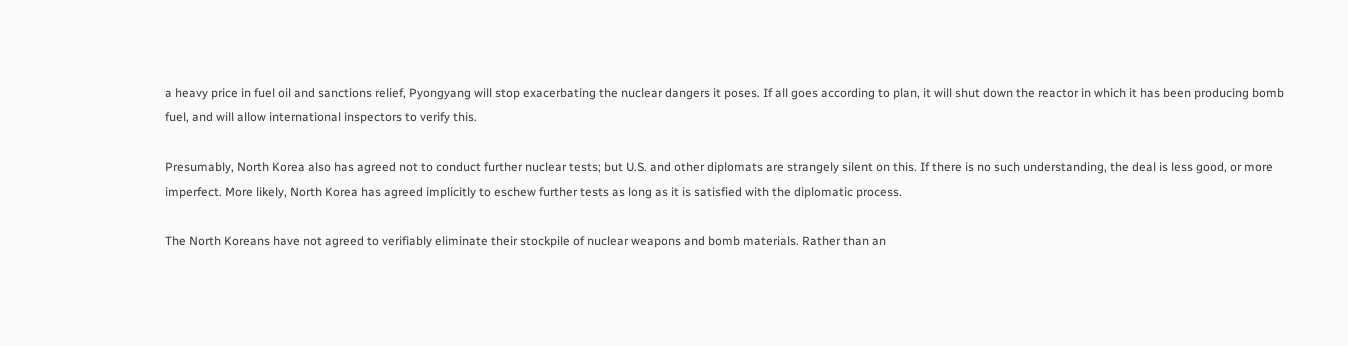a heavy price in fuel oil and sanctions relief, Pyongyang will stop exacerbating the nuclear dangers it poses. If all goes according to plan, it will shut down the reactor in which it has been producing bomb fuel, and will allow international inspectors to verify this.

Presumably, North Korea also has agreed not to conduct further nuclear tests; but U.S. and other diplomats are strangely silent on this. If there is no such understanding, the deal is less good, or more imperfect. More likely, North Korea has agreed implicitly to eschew further tests as long as it is satisfied with the diplomatic process.

The North Koreans have not agreed to verifiably eliminate their stockpile of nuclear weapons and bomb materials. Rather than an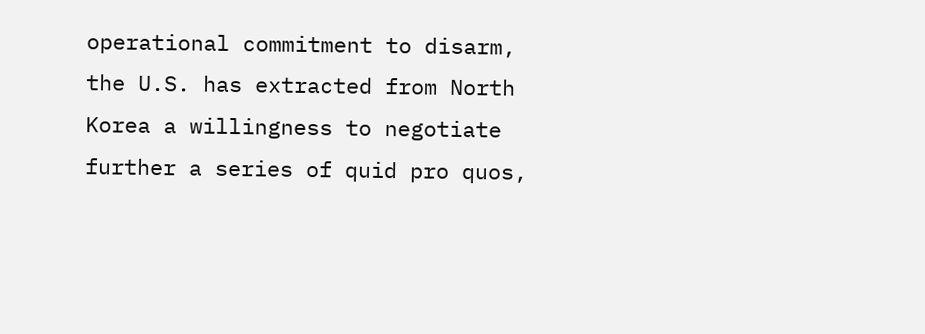operational commitment to disarm, the U.S. has extracted from North Korea a willingness to negotiate further a series of quid pro quos,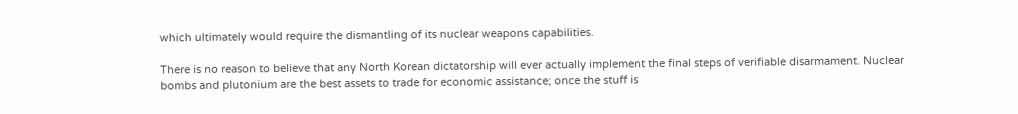which ultimately would require the dismantling of its nuclear weapons capabilities.

There is no reason to believe that any North Korean dictatorship will ever actually implement the final steps of verifiable disarmament. Nuclear bombs and plutonium are the best assets to trade for economic assistance; once the stuff is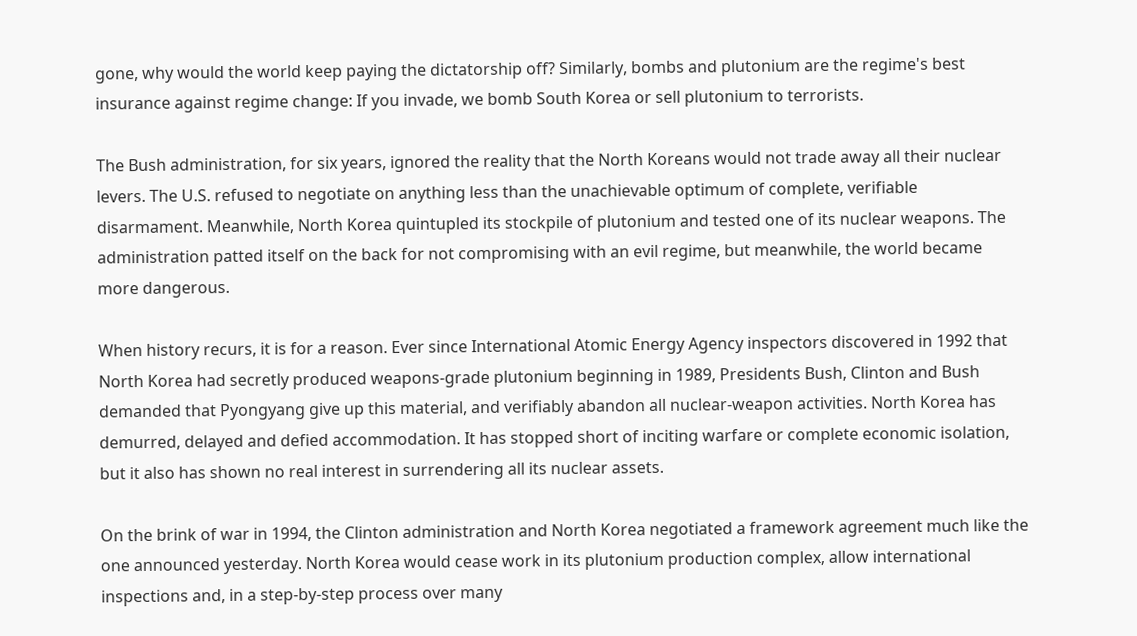gone, why would the world keep paying the dictatorship off? Similarly, bombs and plutonium are the regime's best insurance against regime change: If you invade, we bomb South Korea or sell plutonium to terrorists.

The Bush administration, for six years, ignored the reality that the North Koreans would not trade away all their nuclear levers. The U.S. refused to negotiate on anything less than the unachievable optimum of complete, verifiable disarmament. Meanwhile, North Korea quintupled its stockpile of plutonium and tested one of its nuclear weapons. The administration patted itself on the back for not compromising with an evil regime, but meanwhile, the world became more dangerous.

When history recurs, it is for a reason. Ever since International Atomic Energy Agency inspectors discovered in 1992 that North Korea had secretly produced weapons-grade plutonium beginning in 1989, Presidents Bush, Clinton and Bush demanded that Pyongyang give up this material, and verifiably abandon all nuclear-weapon activities. North Korea has demurred, delayed and defied accommodation. It has stopped short of inciting warfare or complete economic isolation, but it also has shown no real interest in surrendering all its nuclear assets.

On the brink of war in 1994, the Clinton administration and North Korea negotiated a framework agreement much like the one announced yesterday. North Korea would cease work in its plutonium production complex, allow international inspections and, in a step-by-step process over many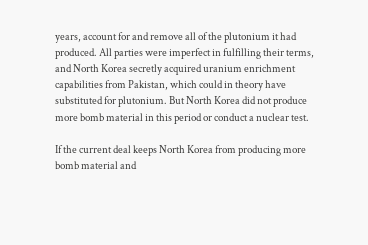years, account for and remove all of the plutonium it had produced. All parties were imperfect in fulfilling their terms, and North Korea secretly acquired uranium enrichment capabilities from Pakistan, which could in theory have substituted for plutonium. But North Korea did not produce more bomb material in this period or conduct a nuclear test.

If the current deal keeps North Korea from producing more bomb material and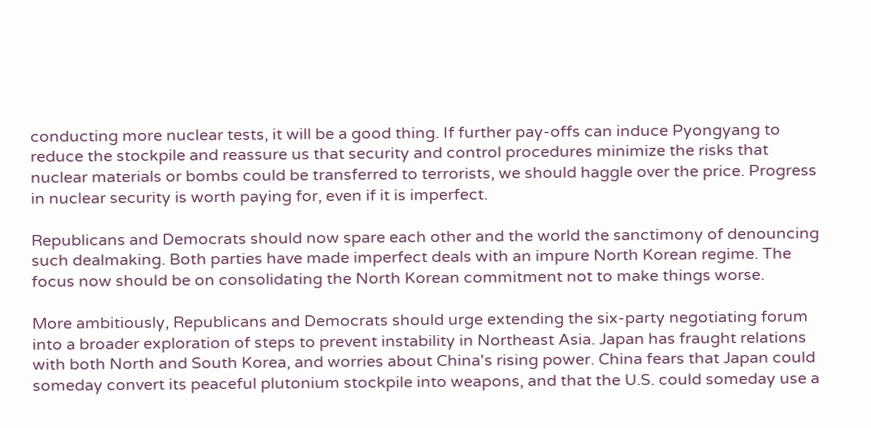conducting more nuclear tests, it will be a good thing. If further pay-offs can induce Pyongyang to reduce the stockpile and reassure us that security and control procedures minimize the risks that nuclear materials or bombs could be transferred to terrorists, we should haggle over the price. Progress in nuclear security is worth paying for, even if it is imperfect.

Republicans and Democrats should now spare each other and the world the sanctimony of denouncing such dealmaking. Both parties have made imperfect deals with an impure North Korean regime. The focus now should be on consolidating the North Korean commitment not to make things worse.

More ambitiously, Republicans and Democrats should urge extending the six-party negotiating forum into a broader exploration of steps to prevent instability in Northeast Asia. Japan has fraught relations with both North and South Korea, and worries about China's rising power. China fears that Japan could someday convert its peaceful plutonium stockpile into weapons, and that the U.S. could someday use a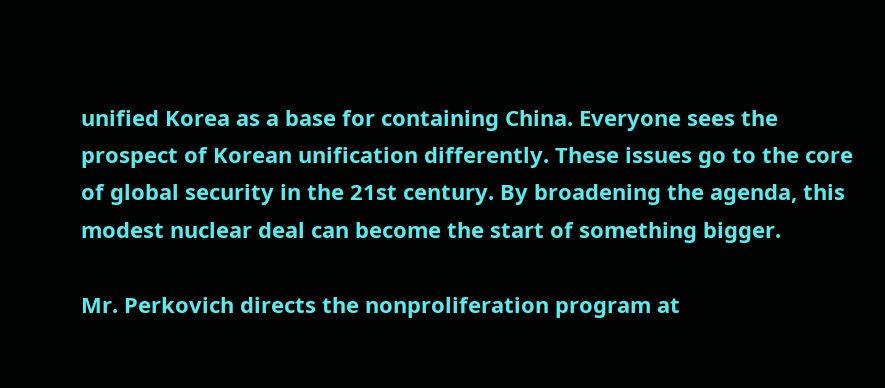unified Korea as a base for containing China. Everyone sees the prospect of Korean unification differently. These issues go to the core of global security in the 21st century. By broadening the agenda, this modest nuclear deal can become the start of something bigger.

Mr. Perkovich directs the nonproliferation program at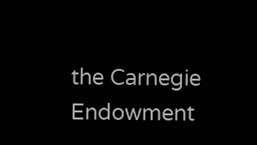the Carnegie Endowment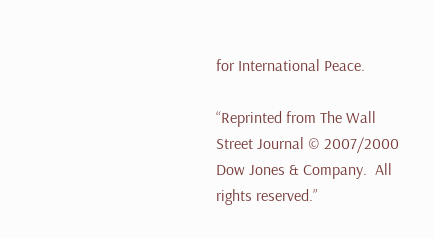for International Peace.

“Reprinted from The Wall Street Journal © 2007/2000  Dow Jones & Company.  All rights reserved.”